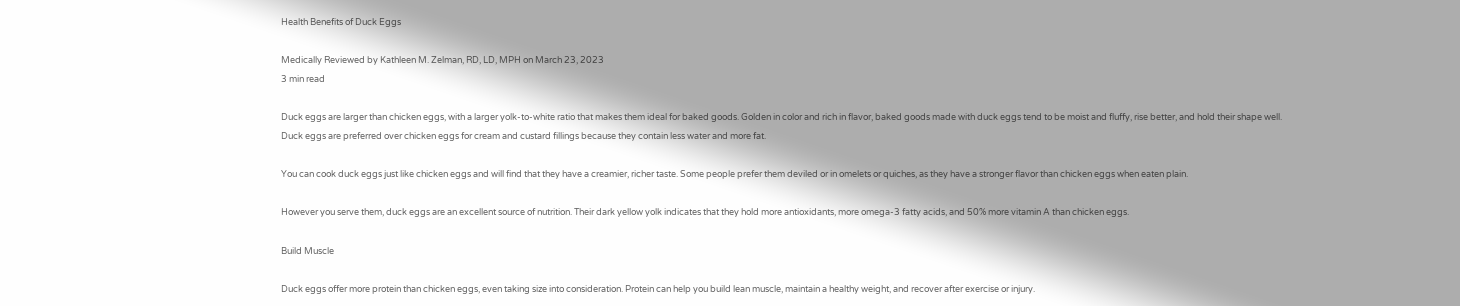Health Benefits of Duck Eggs

Medically Reviewed by Kathleen M. Zelman, RD, LD, MPH on March 23, 2023
3 min read

Duck eggs are larger than chicken eggs, with a larger yolk-to-white ratio that makes them ideal for baked goods. Golden in color and rich in flavor, baked goods made with duck eggs tend to be moist and fluffy, rise better, and hold their shape well. Duck eggs are preferred over chicken eggs for cream and custard fillings because they contain less water and more fat.

You can cook duck eggs just like chicken eggs and will find that they have a creamier, richer taste. Some people prefer them deviled or in omelets or quiches, as they have a stronger flavor than chicken eggs when eaten plain.

However you serve them, duck eggs are an excellent source of nutrition. Their dark yellow yolk indicates that they hold more antioxidants, more omega-3 fatty acids, and 50% more vitamin A than chicken eggs.

Build Muscle

Duck eggs offer more protein than chicken eggs, even taking size into consideration. Protein can help you build lean muscle, maintain a healthy weight, and recover after exercise or injury.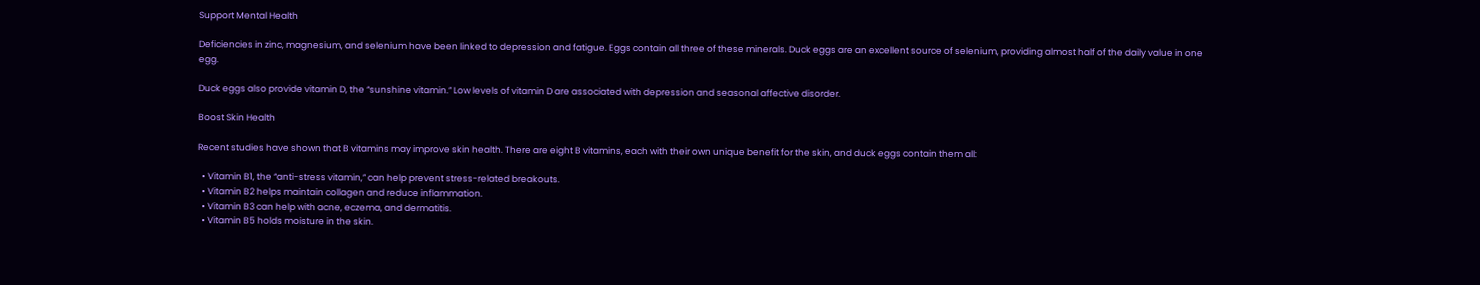Support Mental Health

Deficiencies in zinc, magnesium, and selenium have been linked to depression and fatigue. Eggs contain all three of these minerals. Duck eggs are an excellent source of selenium, providing almost half of the daily value in one egg.

Duck eggs also provide vitamin D, the “sunshine vitamin.” Low levels of vitamin D are associated with depression and seasonal affective disorder.

Boost Skin Health

Recent studies have shown that B vitamins may improve skin health. There are eight B vitamins, each with their own unique benefit for the skin, and duck eggs contain them all:

  • Vitamin B1, the “anti-stress vitamin,” can help prevent stress-related breakouts.
  • Vitamin B2 helps maintain collagen and reduce inflammation.
  • Vitamin B3 can help with acne, eczema, and dermatitis.
  • Vitamin B5 holds moisture in the skin.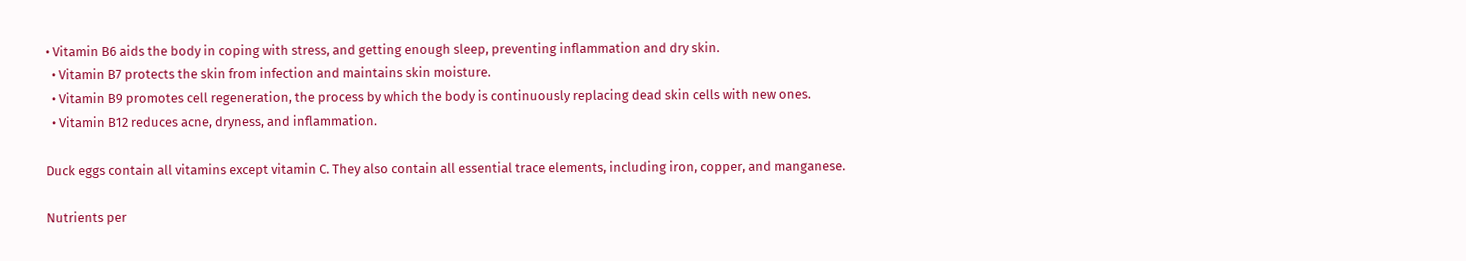• Vitamin B6 aids the body in coping with stress, and getting enough sleep, preventing inflammation and dry skin.
  • Vitamin B7 protects the skin from infection and maintains skin moisture.
  • Vitamin B9 promotes cell regeneration, the process by which the body is continuously replacing dead skin cells with new ones.
  • Vitamin B12 reduces acne, dryness, and inflammation.

Duck eggs contain all vitamins except vitamin C. They also contain all essential trace elements, including iron, copper, and manganese.

Nutrients per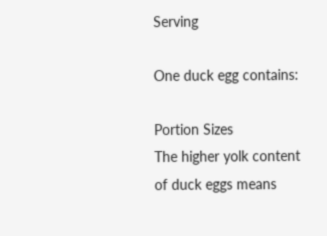Serving

One duck egg contains:

Portion Sizes
The higher yolk content of duck eggs means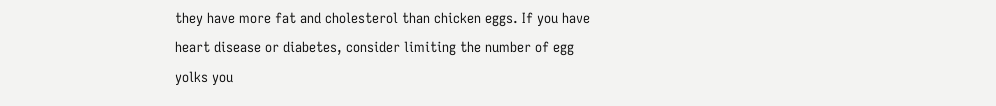they have more fat and cholesterol than chicken eggs. If you have heart disease or diabetes, consider limiting the number of egg yolks you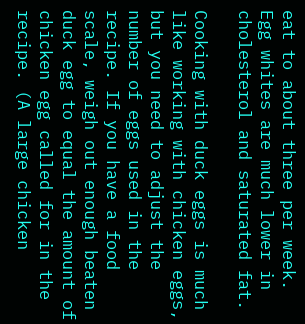eat to about three per week. Egg whites are much lower in cholesterol and saturated fat.

Cooking with duck eggs is much like working with chicken eggs, but you need to adjust the number of eggs used in the recipe. If you have a food scale, weigh out enough beaten duck egg to equal the amount of chicken egg called for in the recipe. (A large chicken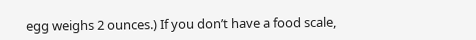egg weighs 2 ounces.) If you don’t have a food scale,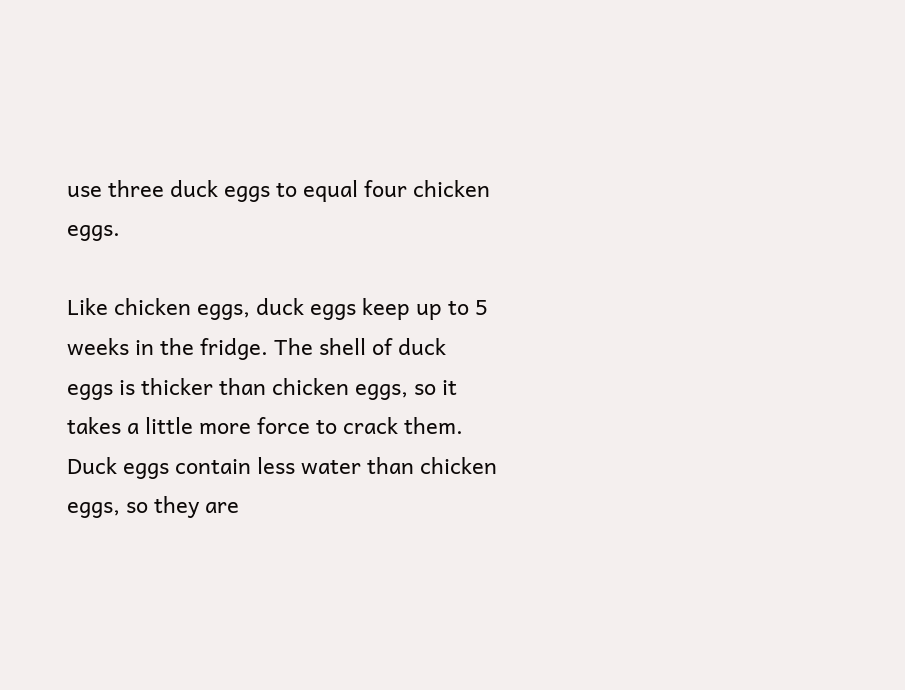use three duck eggs to equal four chicken eggs.

Like chicken eggs, duck eggs keep up to 5 weeks in the fridge. The shell of duck eggs is thicker than chicken eggs, so it takes a little more force to crack them. Duck eggs contain less water than chicken eggs, so they are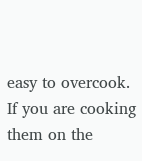easy to overcook. If you are cooking them on the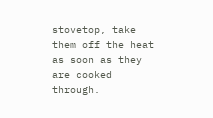stovetop, take them off the heat as soon as they are cooked through.